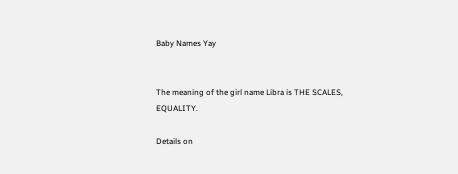Baby Names Yay


The meaning of the girl name Libra is THE SCALES, EQUALITY.

Details on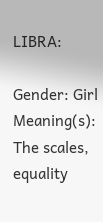LIBRA:

Gender: Girl
Meaning(s): The scales, equality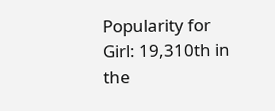Popularity for Girl: 19,310th in the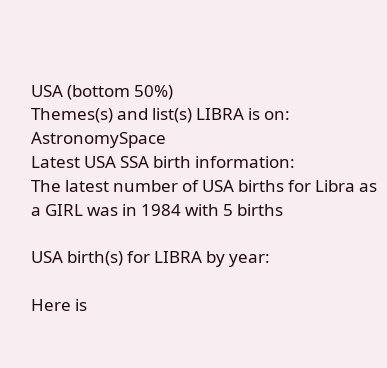USA (bottom 50%)
Themes(s) and list(s) LIBRA is on:  AstronomySpace
Latest USA SSA birth information:
The latest number of USA births for Libra as a GIRL was in 1984 with 5 births

USA birth(s) for LIBRA by year:

Here is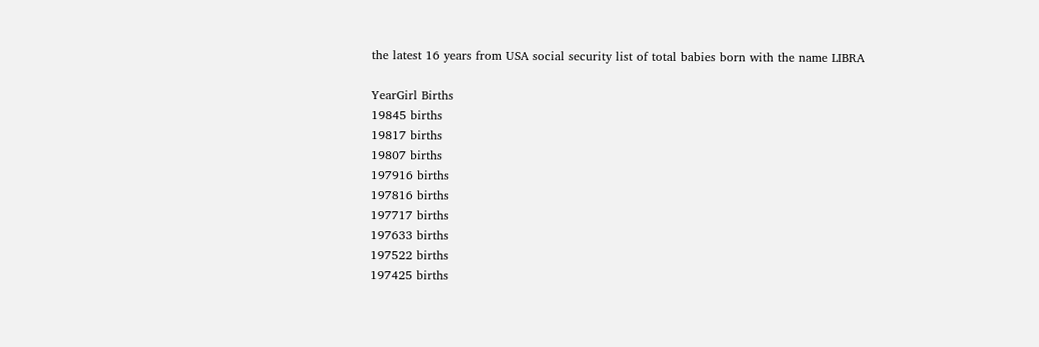the latest 16 years from USA social security list of total babies born with the name LIBRA

YearGirl Births
19845 births
19817 births
19807 births
197916 births
197816 births
197717 births
197633 births
197522 births
197425 births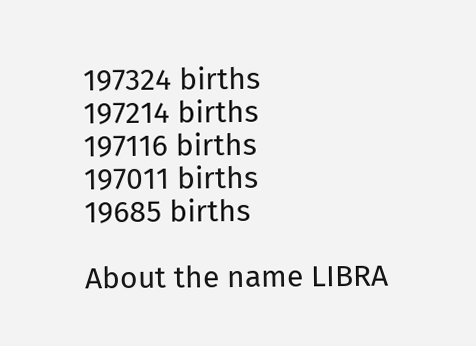197324 births
197214 births
197116 births
197011 births
19685 births

About the name LIBRA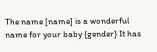The name [name] is a wonderful name for your baby {gender} It has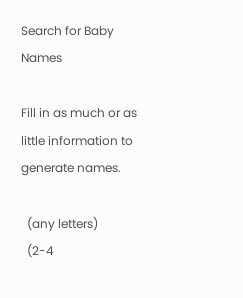Search for Baby Names

Fill in as much or as little information to generate names.

  (any letters)
  (2-4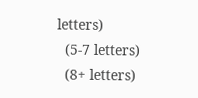letters)
  (5-7 letters)
  (8+ letters)